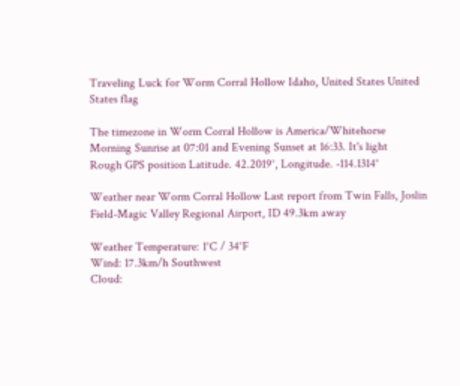Traveling Luck for Worm Corral Hollow Idaho, United States United States flag

The timezone in Worm Corral Hollow is America/Whitehorse
Morning Sunrise at 07:01 and Evening Sunset at 16:33. It's light
Rough GPS position Latitude. 42.2019°, Longitude. -114.1314°

Weather near Worm Corral Hollow Last report from Twin Falls, Joslin Field-Magic Valley Regional Airport, ID 49.3km away

Weather Temperature: 1°C / 34°F
Wind: 17.3km/h Southwest
Cloud: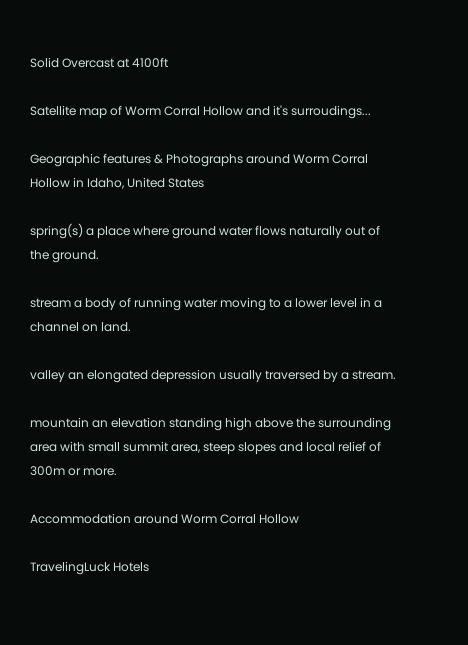Solid Overcast at 4100ft

Satellite map of Worm Corral Hollow and it's surroudings...

Geographic features & Photographs around Worm Corral Hollow in Idaho, United States

spring(s) a place where ground water flows naturally out of the ground.

stream a body of running water moving to a lower level in a channel on land.

valley an elongated depression usually traversed by a stream.

mountain an elevation standing high above the surrounding area with small summit area, steep slopes and local relief of 300m or more.

Accommodation around Worm Corral Hollow

TravelingLuck Hotels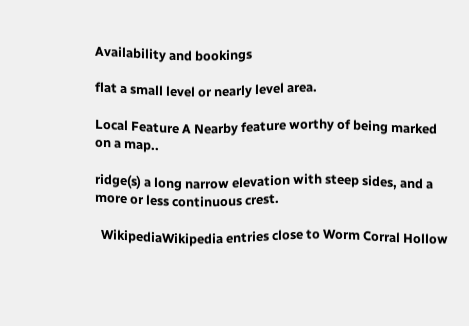Availability and bookings

flat a small level or nearly level area.

Local Feature A Nearby feature worthy of being marked on a map..

ridge(s) a long narrow elevation with steep sides, and a more or less continuous crest.

  WikipediaWikipedia entries close to Worm Corral Hollow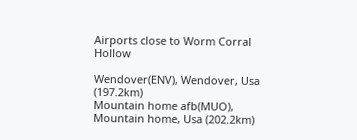Airports close to Worm Corral Hollow

Wendover(ENV), Wendover, Usa (197.2km)
Mountain home afb(MUO), Mountain home, Usa (202.2km)